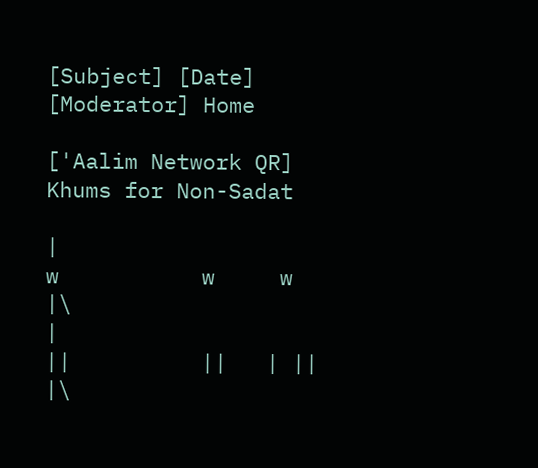[Subject] [Date] [Moderator] Home

['Aalim Network QR] Khums for Non-Sadat

|                          w           w     w                          |\
|                           ||          ||   | ||                       |\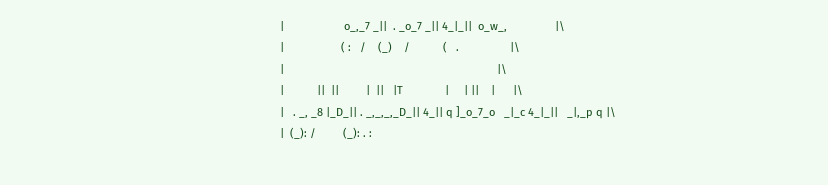|                    o_,_7 _||  . _o_7 _|| 4_|_||  o_w_,                |\
|                   ( :   /    (_)    /           (   .                 |\
|                                                                       |\
|           ||  ||         |  ||   |T              |     | ||    |      |\
|   . _, _8 |_D_|| . _,_,_,_D_|| 4_|| q ]_o_7_o   _|_c 4_|_||   _|,_p q |\
|  (_): /         (_): . :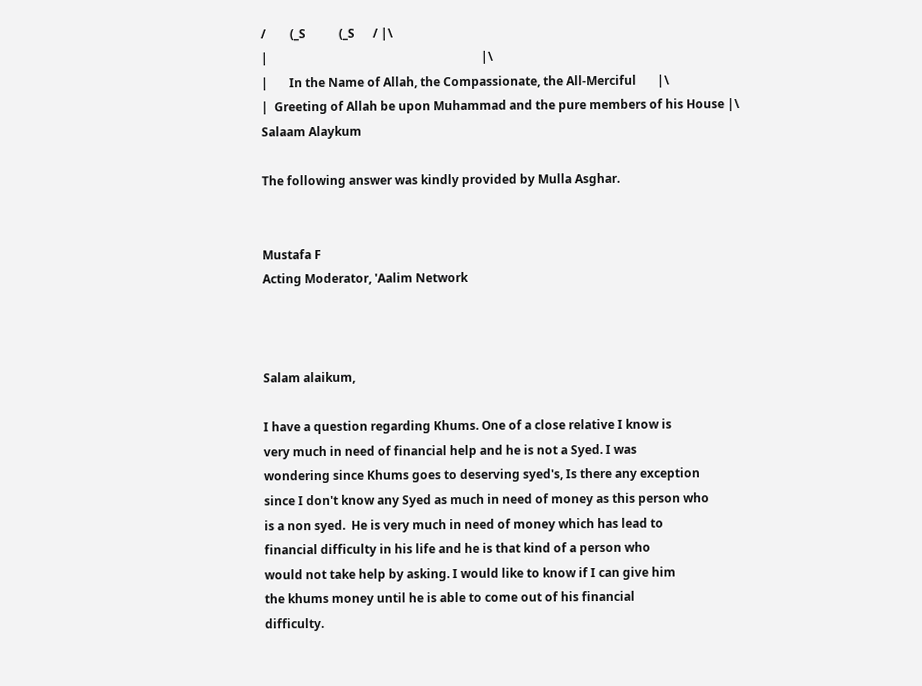/        (_S           (_S      / |\
|                                                                       |\
|       In the Name of Allah, the Compassionate, the All-Merciful       |\
|  Greeting of Allah be upon Muhammad and the pure members of his House |\
Salaam Alaykum

The following answer was kindly provided by Mulla Asghar.


Mustafa F
Acting Moderator, 'Aalim Network



Salam alaikum,

I have a question regarding Khums. One of a close relative I know is
very much in need of financial help and he is not a Syed. I was
wondering since Khums goes to deserving syed's, Is there any exception
since I don't know any Syed as much in need of money as this person who
is a non syed.  He is very much in need of money which has lead to
financial difficulty in his life and he is that kind of a person who
would not take help by asking. I would like to know if I can give him
the khums money until he is able to come out of his financial
difficulty.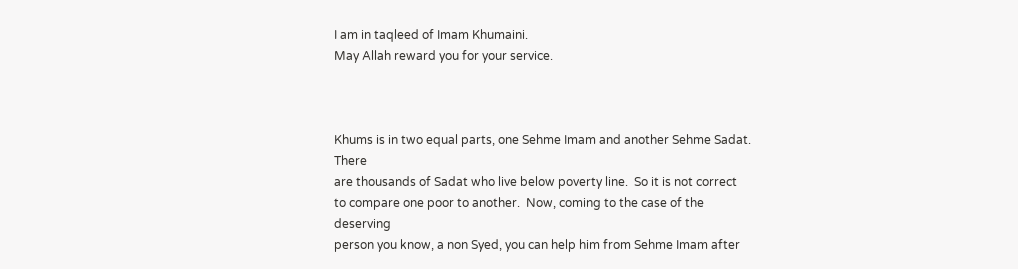I am in taqleed of Imam Khumaini.
May Allah reward you for your service.



Khums is in two equal parts, one Sehme Imam and another Sehme Sadat.  There
are thousands of Sadat who live below poverty line.  So it is not correct
to compare one poor to another.  Now, coming to the case of the deserving
person you know, a non Syed, you can help him from Sehme Imam after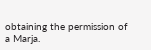obtaining the permission of a Marja.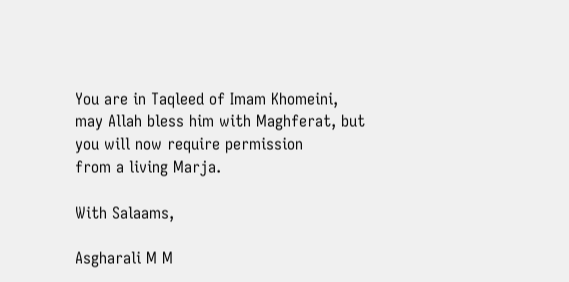You are in Taqleed of Imam Khomeini,
may Allah bless him with Maghferat, but you will now require permission
from a living Marja.

With Salaams,

Asgharali M M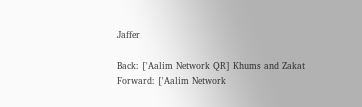Jaffer

Back: ['Aalim Network QR] Khums and Zakat
Forward: ['Aalim Network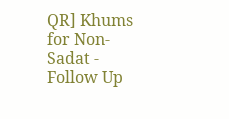QR] Khums for Non-Sadat - Follow Up